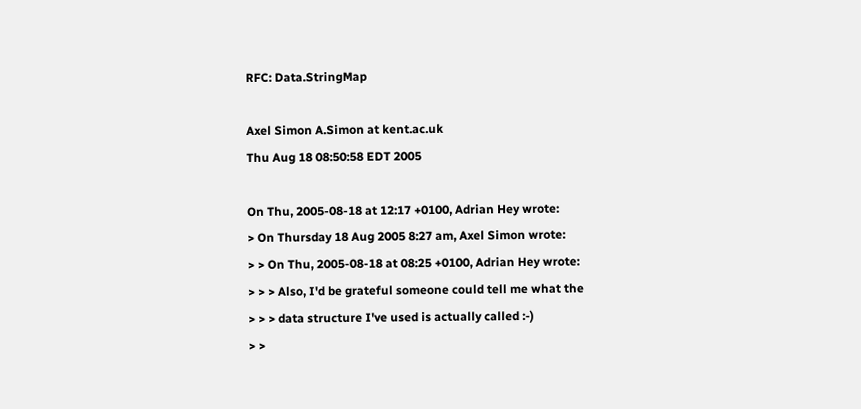RFC: Data.StringMap

Axel Simon A.Simon at kent.ac.uk
Thu Aug 18 08:50:58 EDT 2005

On Thu, 2005-08-18 at 12:17 +0100, Adrian Hey wrote:
> On Thursday 18 Aug 2005 8:27 am, Axel Simon wrote:
> > On Thu, 2005-08-18 at 08:25 +0100, Adrian Hey wrote:
> > > Also, I'd be grateful someone could tell me what the
> > > data structure I've used is actually called :-)
> >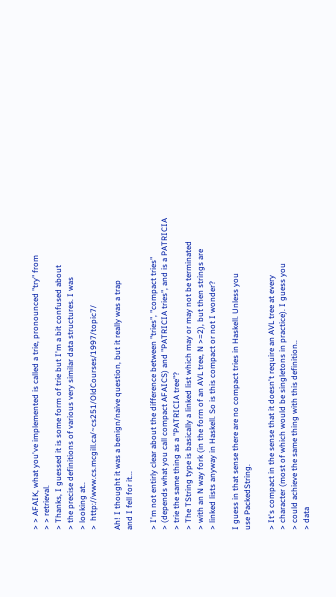> > AFAIK, what you've implemented is called a trie, pronounced "try" from
> > retrieval.
> Thanks, I guessed it is some form of trie but I'm a bit confused about
> the precise definitions of various very similar data structures. I was
> looking at..
>  http://www.cs.mcgill.ca/~cs251/OldCourses/1997/topic7/

Ah! I thought it was a benign/naive question, but it really was a trap
and I fell for it...

> I'm not entirly clear about the difference between "tries", "compact tries"
> (depends what you call compact AFAICS) and "PATRICIA tries", and is a PATRICIA
> trie the same thing as a "PATRICIA tree"?
> The TString type is basically a linked list which may or may not be terminated
> with an N way fork (in the form of an AVL tree, N >=2), but then strings are
> linked lists anyway in Haskell. So is this compact or not I wonder?

I guess in that sense there are no compact tries in Haskell. Unless you
use PackedString.

> It's compact in the sense that it doesn't require an AVL tree at every
> character (most of which would be singletons in practice). I guess you
> could achieve the same thing with this definition..
> data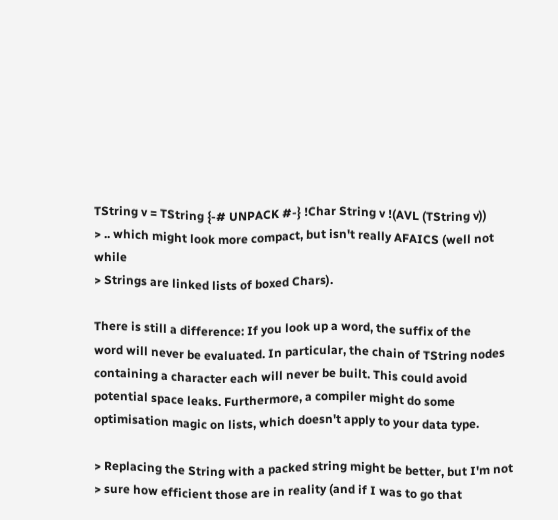TString v = TString {-# UNPACK #-} !Char String v !(AVL (TString v))
> .. which might look more compact, but isn't really AFAICS (well not while
> Strings are linked lists of boxed Chars).

There is still a difference: If you look up a word, the suffix of the
word will never be evaluated. In particular, the chain of TString nodes
containing a character each will never be built. This could avoid
potential space leaks. Furthermore, a compiler might do some
optimisation magic on lists, which doesn't apply to your data type.

> Replacing the String with a packed string might be better, but I'm not
> sure how efficient those are in reality (and if I was to go that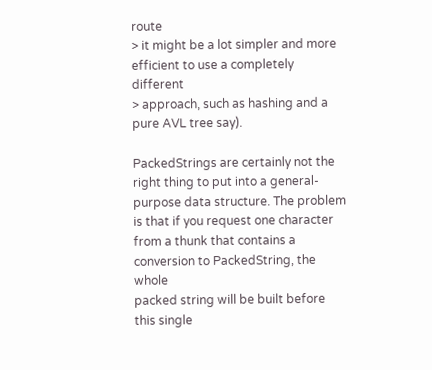route
> it might be a lot simpler and more efficient to use a completely different
> approach, such as hashing and a pure AVL tree say).

PackedStrings are certainly not the right thing to put into a general-
purpose data structure. The problem is that if you request one character
from a thunk that contains a conversion to PackedString, the whole
packed string will be built before this single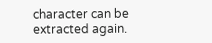character can be
extracted again.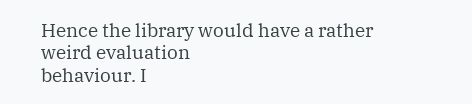Hence the library would have a rather weird evaluation
behaviour. I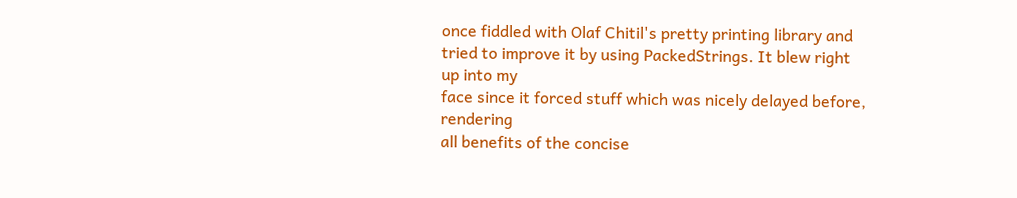once fiddled with Olaf Chitil's pretty printing library and
tried to improve it by using PackedStrings. It blew right up into my
face since it forced stuff which was nicely delayed before, rendering
all benefits of the concise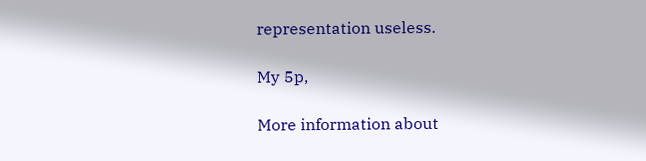representation useless.

My 5p,

More information about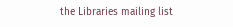the Libraries mailing list